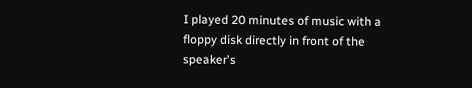I played 20 minutes of music with a floppy disk directly in front of the speaker's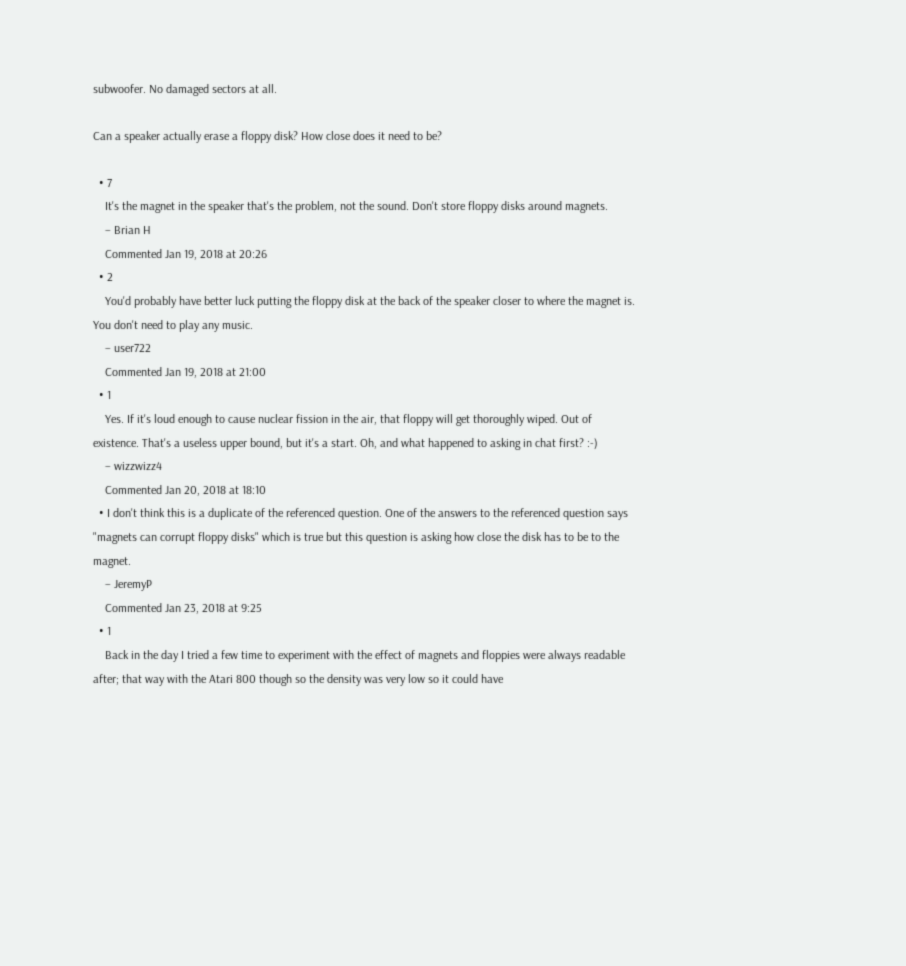subwoofer. No damaged sectors at all.

Can a speaker actually erase a floppy disk? How close does it need to be?

  • 7
    It's the magnet in the speaker that's the problem, not the sound. Don't store floppy disks around magnets.
    – Brian H
    Commented Jan 19, 2018 at 20:26
  • 2
    You'd probably have better luck putting the floppy disk at the back of the speaker closer to where the magnet is. You don't need to play any music.
    – user722
    Commented Jan 19, 2018 at 21:00
  • 1
    Yes. If it's loud enough to cause nuclear fission in the air, that floppy will get thoroughly wiped. Out of existence. That's a useless upper bound, but it's a start. Oh, and what happened to asking in chat first? :-)
    – wizzwizz4
    Commented Jan 20, 2018 at 18:10
  • I don't think this is a duplicate of the referenced question. One of the answers to the referenced question says "magnets can corrupt floppy disks" which is true but this question is asking how close the disk has to be to the magnet.
    – JeremyP
    Commented Jan 23, 2018 at 9:25
  • 1
    Back in the day I tried a few time to experiment with the effect of magnets and floppies were always readable after; that way with the Atari 800 though so the density was very low so it could have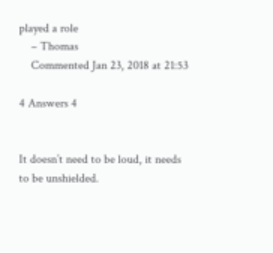played a role
    – Thomas
    Commented Jan 23, 2018 at 21:53

4 Answers 4


It doesn’t need to be loud, it needs to be unshielded.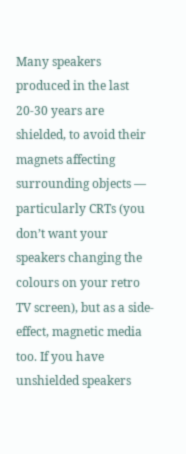Many speakers produced in the last 20-30 years are shielded, to avoid their magnets affecting surrounding objects — particularly CRTs (you don’t want your speakers changing the colours on your retro TV screen), but as a side-effect, magnetic media too. If you have unshielded speakers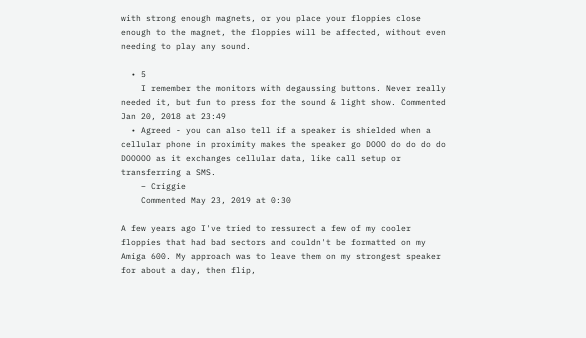with strong enough magnets, or you place your floppies close enough to the magnet, the floppies will be affected, without even needing to play any sound.

  • 5
    I remember the monitors with degaussing buttons. Never really needed it, but fun to press for the sound & light show. Commented Jan 20, 2018 at 23:49
  • Agreed - you can also tell if a speaker is shielded when a cellular phone in proximity makes the speaker go DOOO do do do do DOOOOO as it exchanges cellular data, like call setup or transferring a SMS.
    – Criggie
    Commented May 23, 2019 at 0:30

A few years ago I've tried to ressurect a few of my cooler floppies that had bad sectors and couldn't be formatted on my Amiga 600. My approach was to leave them on my strongest speaker for about a day, then flip,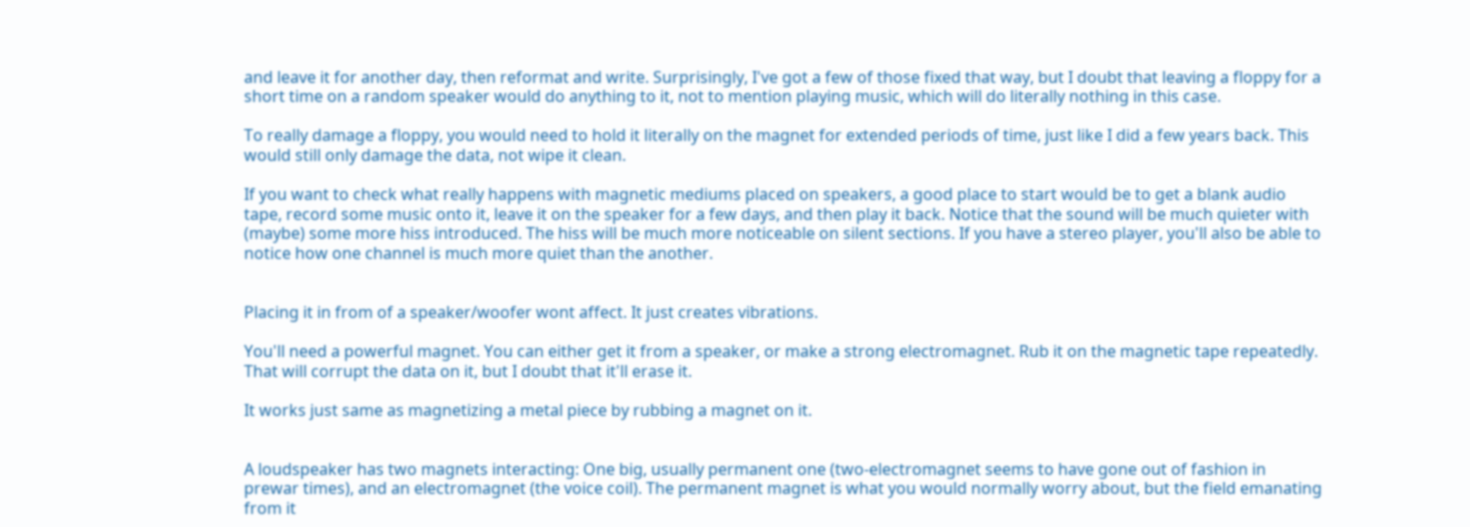and leave it for another day, then reformat and write. Surprisingly, I've got a few of those fixed that way, but I doubt that leaving a floppy for a short time on a random speaker would do anything to it, not to mention playing music, which will do literally nothing in this case.

To really damage a floppy, you would need to hold it literally on the magnet for extended periods of time, just like I did a few years back. This would still only damage the data, not wipe it clean.

If you want to check what really happens with magnetic mediums placed on speakers, a good place to start would be to get a blank audio tape, record some music onto it, leave it on the speaker for a few days, and then play it back. Notice that the sound will be much quieter with (maybe) some more hiss introduced. The hiss will be much more noticeable on silent sections. If you have a stereo player, you'll also be able to notice how one channel is much more quiet than the another.


Placing it in from of a speaker/woofer wont affect. It just creates vibrations.

You'll need a powerful magnet. You can either get it from a speaker, or make a strong electromagnet. Rub it on the magnetic tape repeatedly. That will corrupt the data on it, but I doubt that it'll erase it.

It works just same as magnetizing a metal piece by rubbing a magnet on it.


A loudspeaker has two magnets interacting: One big, usually permanent one (two-electromagnet seems to have gone out of fashion in prewar times), and an electromagnet (the voice coil). The permanent magnet is what you would normally worry about, but the field emanating from it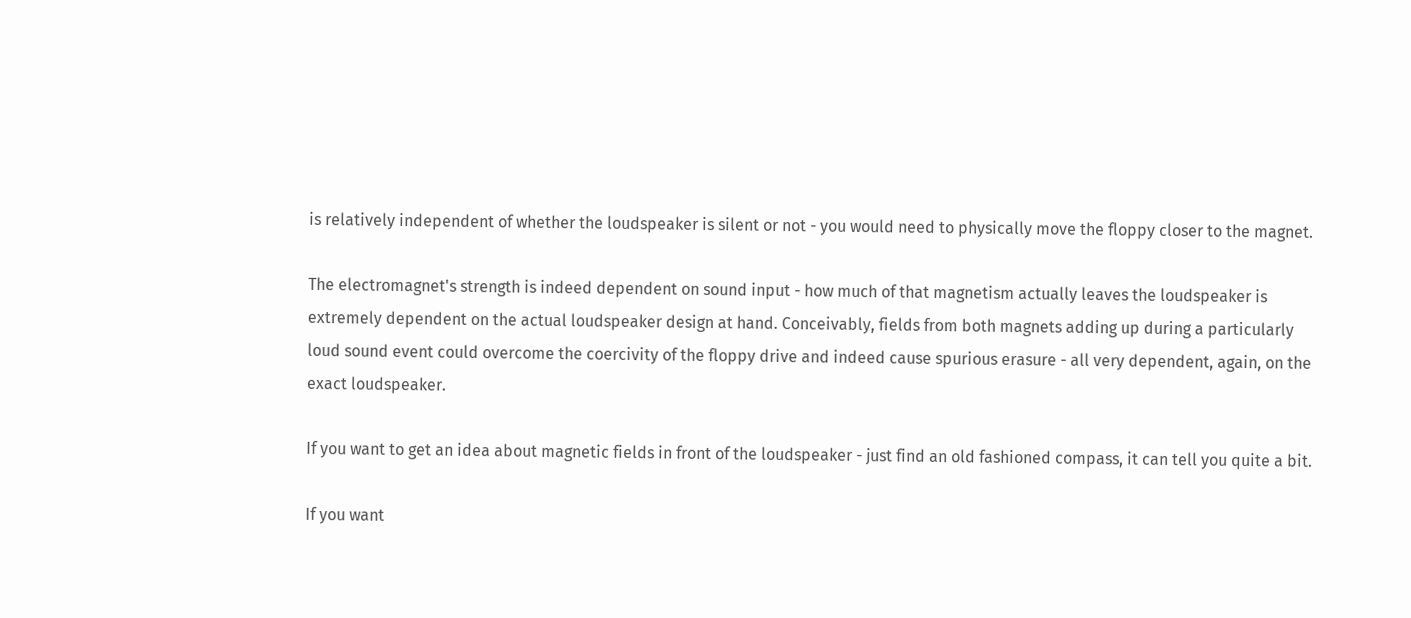is relatively independent of whether the loudspeaker is silent or not - you would need to physically move the floppy closer to the magnet.

The electromagnet's strength is indeed dependent on sound input - how much of that magnetism actually leaves the loudspeaker is extremely dependent on the actual loudspeaker design at hand. Conceivably, fields from both magnets adding up during a particularly loud sound event could overcome the coercivity of the floppy drive and indeed cause spurious erasure - all very dependent, again, on the exact loudspeaker.

If you want to get an idea about magnetic fields in front of the loudspeaker - just find an old fashioned compass, it can tell you quite a bit.

If you want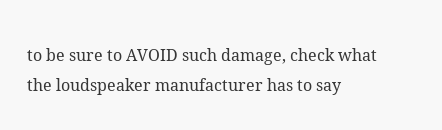to be sure to AVOID such damage, check what the loudspeaker manufacturer has to say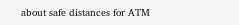about safe distances for ATM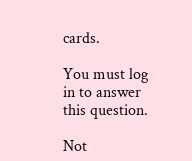cards.

You must log in to answer this question.

Not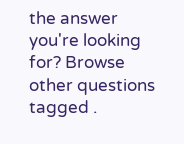the answer you're looking for? Browse other questions tagged .